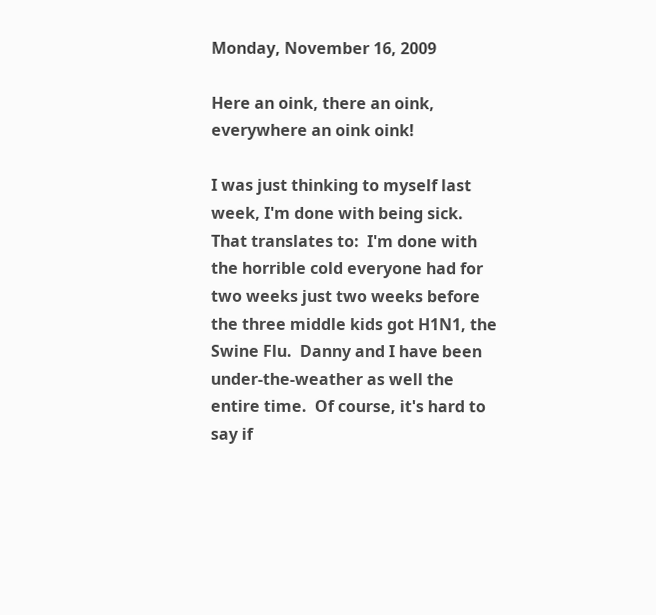Monday, November 16, 2009

Here an oink, there an oink, everywhere an oink oink!

I was just thinking to myself last week, I'm done with being sick.  That translates to:  I'm done with the horrible cold everyone had for two weeks just two weeks before the three middle kids got H1N1, the Swine Flu.  Danny and I have been under-the-weather as well the entire time.  Of course, it's hard to say if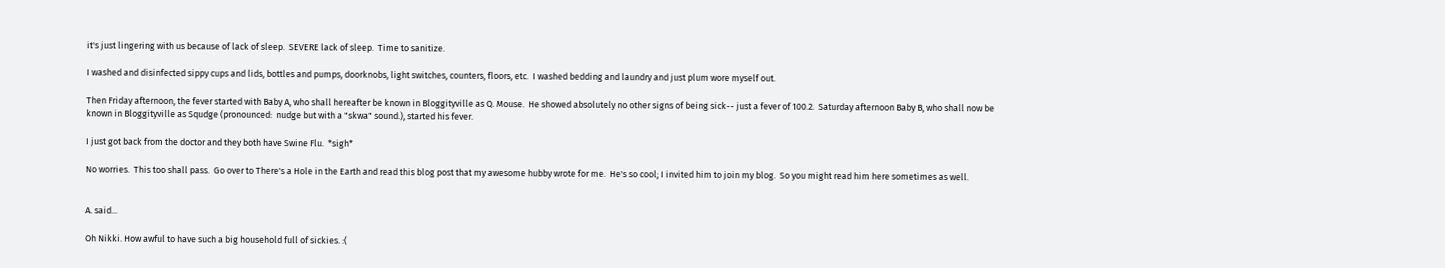it's just lingering with us because of lack of sleep.  SEVERE lack of sleep.  Time to sanitize.

I washed and disinfected sippy cups and lids, bottles and pumps, doorknobs, light switches, counters, floors, etc.  I washed bedding and laundry and just plum wore myself out.

Then Friday afternoon, the fever started with Baby A, who shall hereafter be known in Bloggityville as Q. Mouse.  He showed absolutely no other signs of being sick-- just a fever of 100.2.  Saturday afternoon Baby B, who shall now be known in Bloggityville as Squdge (pronounced:  nudge but with a "skwa" sound.), started his fever.

I just got back from the doctor and they both have Swine Flu.  *sigh*

No worries.  This too shall pass.  Go over to There's a Hole in the Earth and read this blog post that my awesome hubby wrote for me.  He's so cool; I invited him to join my blog.  So you might read him here sometimes as well.


A. said...

Oh Nikki. How awful to have such a big household full of sickies. :(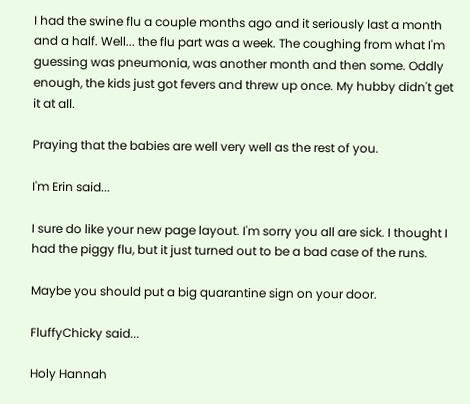I had the swine flu a couple months ago and it seriously last a month and a half. Well... the flu part was a week. The coughing from what I'm guessing was pneumonia, was another month and then some. Oddly enough, the kids just got fevers and threw up once. My hubby didn't get it at all.

Praying that the babies are well very well as the rest of you.

I'm Erin said...

I sure do like your new page layout. I'm sorry you all are sick. I thought I had the piggy flu, but it just turned out to be a bad case of the runs.

Maybe you should put a big quarantine sign on your door.

FluffyChicky said...

Holy Hannah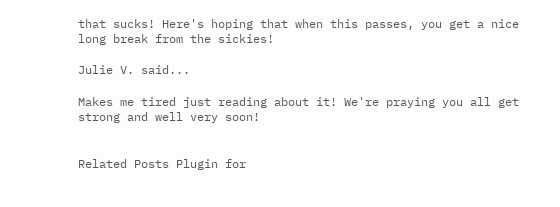that sucks! Here's hoping that when this passes, you get a nice long break from the sickies!

Julie V. said...

Makes me tired just reading about it! We're praying you all get strong and well very soon!


Related Posts Plugin for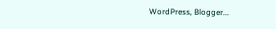WordPress, Blogger...